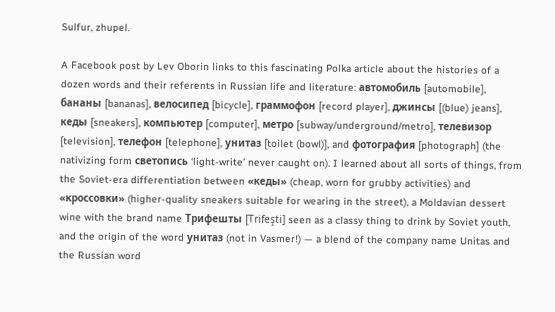Sulfur, zhupel.

A Facebook post by Lev Oborin links to this fascinating Polka article about the histories of a dozen words and their referents in Russian life and literature: автомобиль [automobile], бананы [bananas], велосипед [bicycle], граммофон [record player], джинсы [(blue) jeans], кеды [sneakers], компьютер [computer], метро [subway/underground/metro], телевизор [television], телефон [telephone], унитаз [toilet (bowl)], and фотография [photograph] (the nativizing form светопись ‘light-write’ never caught on). I learned about all sorts of things, from the Soviet-era differentiation between «кеды» (cheap, worn for grubby activities) and «кроссовки» (higher-quality sneakers suitable for wearing in the street), a Moldavian dessert wine with the brand name Трифешты [Trifeşti] seen as a classy thing to drink by Soviet youth, and the origin of the word унитаз (not in Vasmer!) — a blend of the company name Unitas and the Russian word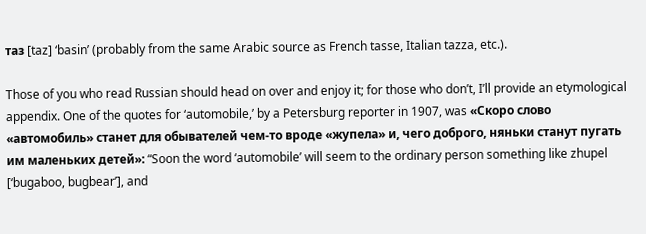таз [taz] ‘basin’ (probably from the same Arabic source as French tasse, Italian tazza, etc.).

Those of you who read Russian should head on over and enjoy it; for those who don’t, I’ll provide an etymological appendix. One of the quotes for ‘automobile,’ by a Petersburg reporter in 1907, was «Скоро слово «автомобиль» станет для обывателей чем-то вроде «жупела» и, чего доброго, няньки станут пугать им маленьких детей»: “Soon the word ‘automobile’ will seem to the ordinary person something like zhupel [‘bugaboo, bugbear’], and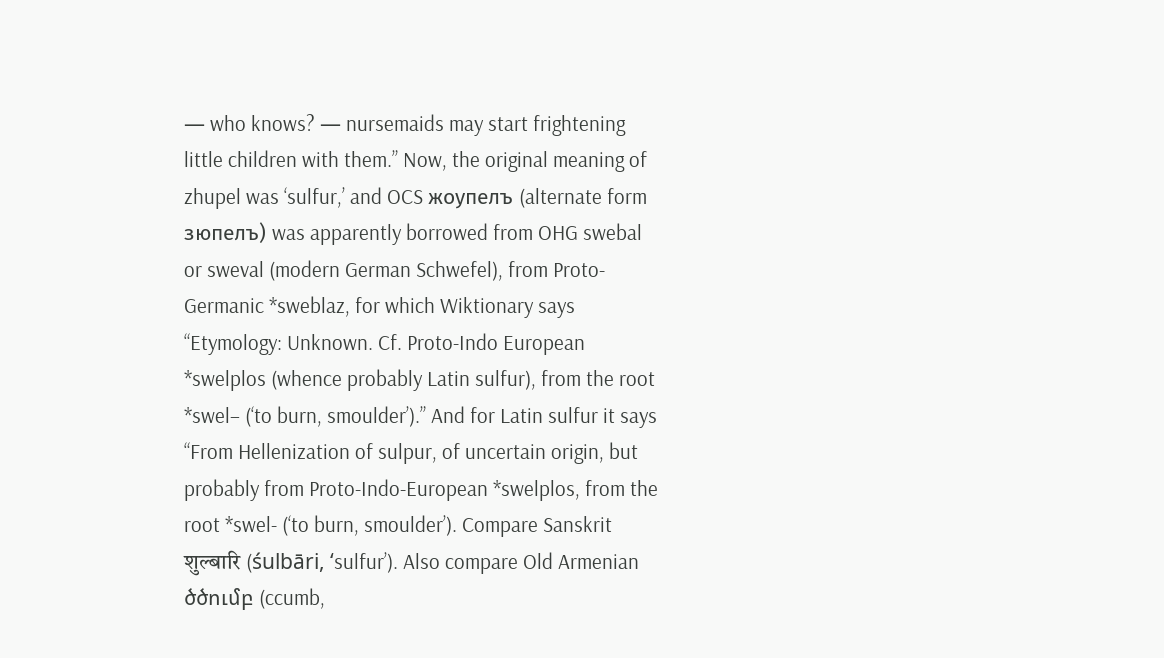— who knows? — nursemaids may start frightening little children with them.” Now, the original meaning of zhupel was ‘sulfur,’ and OCS жоупелъ (alternate form зюпелъ) was apparently borrowed from OHG swebal or sweval (modern German Schwefel), from Proto-Germanic *sweblaz, for which Wiktionary says “Etymology: Unknown. Cf. Proto-Indo European *swelplos (whence probably Latin sulfur), from the root *swel– (‘to burn, smoulder’).” And for Latin sulfur it says “From Hellenization of sulpur, of uncertain origin, but probably from Proto-Indo-European *swelplos, from the root *swel- (‘to burn, smoulder’). Compare Sanskrit शुल्बारि (śulbāri, ‘sulfur’). Also compare Old Armenian ծծումբ (ccumb,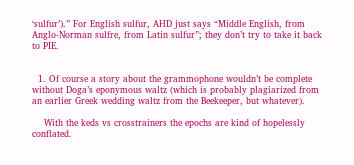‘sulfur’).” For English sulfur, AHD just says “Middle English, from Anglo-Norman sulfre, from Latin sulfur”; they don’t try to take it back to PIE.


  1. Of course a story about the grammophone wouldn’t be complete without Doga’s eponymous waltz (which is probably plagiarized from an earlier Greek wedding waltz from the Beekeeper, but whatever).

    With the keds vs crosstrainers the epochs are kind of hopelessly conflated.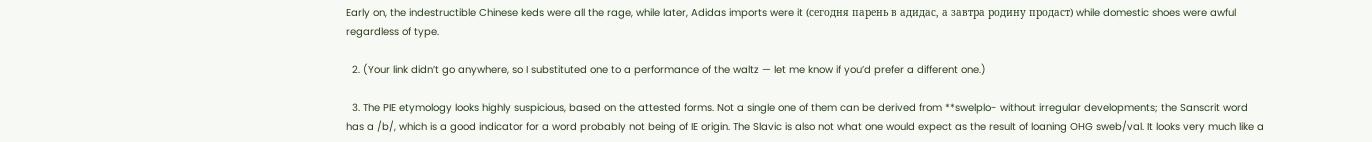Early on, the indestructible Chinese keds were all the rage, while later, Adidas imports were it (сегодня парень в адидас, а завтра родину продаст) while domestic shoes were awful regardless of type.

  2. (Your link didn’t go anywhere, so I substituted one to a performance of the waltz — let me know if you’d prefer a different one.)

  3. The PIE etymology looks highly suspicious, based on the attested forms. Not a single one of them can be derived from **swelplo- without irregular developments; the Sanscrit word has a /b/, which is a good indicator for a word probably not being of IE origin. The Slavic is also not what one would expect as the result of loaning OHG sweb/val. It looks very much like a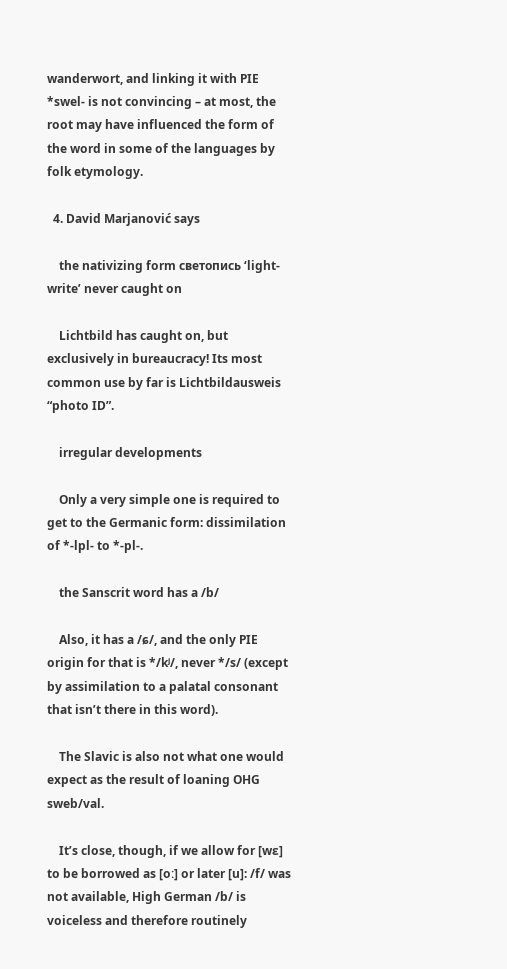wanderwort, and linking it with PIE *swel- is not convincing – at most, the root may have influenced the form of the word in some of the languages by folk etymology.

  4. David Marjanović says

    the nativizing form светопись ‘light-write’ never caught on

    Lichtbild has caught on, but exclusively in bureaucracy! Its most common use by far is Lichtbildausweis “photo ID”.

    irregular developments

    Only a very simple one is required to get to the Germanic form: dissimilation of *-lpl- to *-pl-.

    the Sanscrit word has a /b/

    Also, it has a /ɕ/, and the only PIE origin for that is */kʲ/, never */s/ (except by assimilation to a palatal consonant that isn’t there in this word).

    The Slavic is also not what one would expect as the result of loaning OHG sweb/val.

    It’s close, though, if we allow for [wɛ] to be borrowed as [oː] or later [u]: /f/ was not available, High German /b/ is voiceless and therefore routinely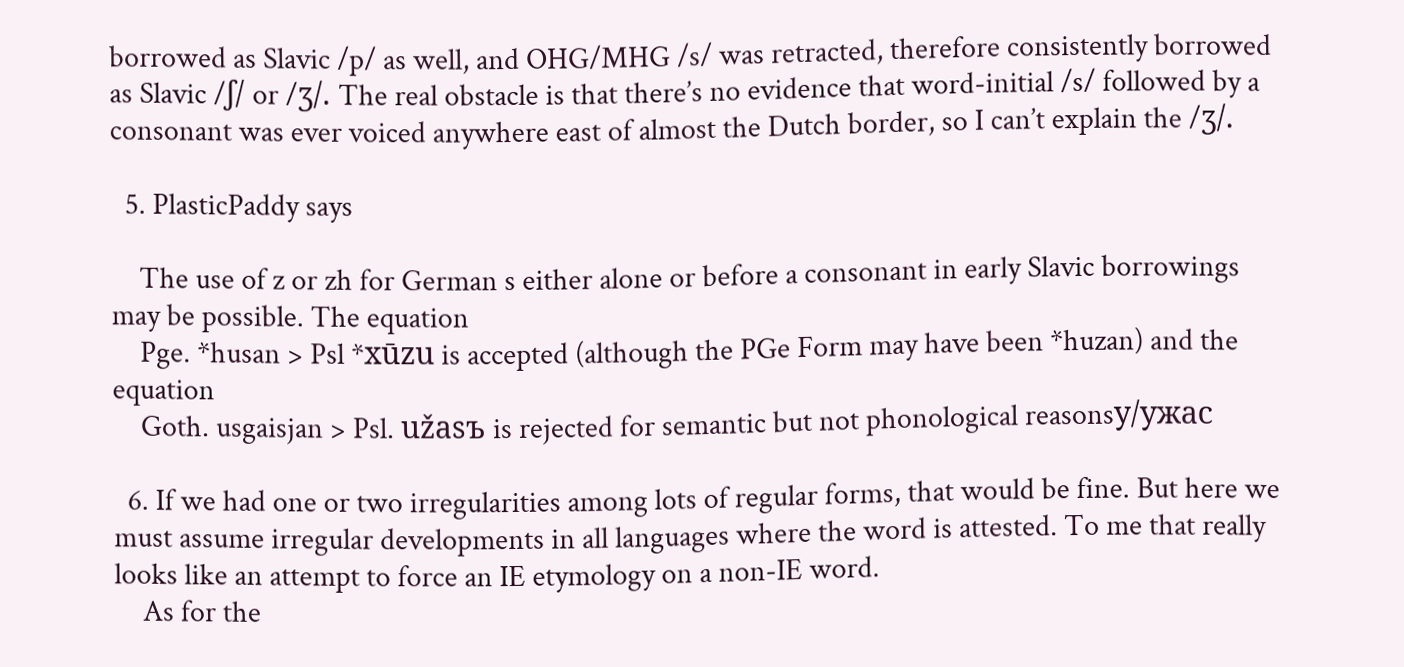borrowed as Slavic /p/ as well, and OHG/MHG /s/ was retracted, therefore consistently borrowed as Slavic /ʃ/ or /ʒ/. The real obstacle is that there’s no evidence that word-initial /s/ followed by a consonant was ever voiced anywhere east of almost the Dutch border, so I can’t explain the /ʒ/.

  5. PlasticPaddy says

    The use of z or zh for German s either alone or before a consonant in early Slavic borrowings may be possible. The equation
    Pge. *husan > Psl *xūzu is accepted (although the PGe Form may have been *huzan) and the equation
    Goth. usgaisjan > Psl. užasъ is rejected for semantic but not phonological reasonsу/ужас

  6. If we had one or two irregularities among lots of regular forms, that would be fine. But here we must assume irregular developments in all languages where the word is attested. To me that really looks like an attempt to force an IE etymology on a non-IE word.
    As for the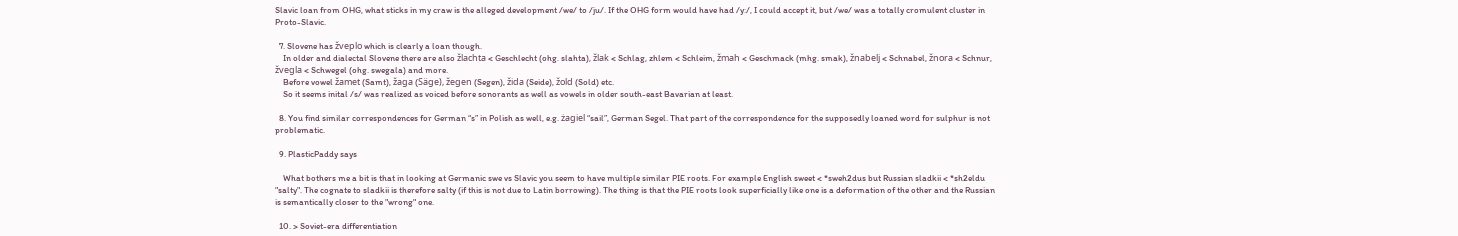Slavic loan from OHG, what sticks in my craw is the alleged development /we/ to /ju/. If the OHG form would have had /y:/, I could accept it, but /we/ was a totally cromulent cluster in Proto-Slavic.

  7. Slovene has žveplo which is clearly a loan though.
    In older and dialectal Slovene there are also žlachta < Geschlecht (ohg. slahta), žlak < Schlag, zhlem < Schleim, žmah < Geschmack (mhg. smak), žnabelj < Schnabel, žnora < Schnur, žvegla < Schwegel (ohg. swegala) and more.
    Before vowel žamet (Samt), žaga (Säge), žegen (Segen), žida (Seide), žold (Sold) etc.
    So it seems inital /s/ was realized as voiced before sonorants as well as vowels in older south-east Bavarian at least.

  8. You find similar correspondences for German “s” in Polish as well, e.g. żagiel “sail”, German Segel. That part of the correspondence for the supposedly loaned word for sulphur is not problematic.

  9. PlasticPaddy says

    What bothers me a bit is that in looking at Germanic swe vs Slavic you seem to have multiple similar PIE roots. For example English sweet < *sweh2dus but Russian sladkii < *sh2eldu "salty". The cognate to sladkii is therefore salty (if this is not due to Latin borrowing). The thing is that the PIE roots look superficially like one is a deformation of the other and the Russian is semantically closer to the "wrong" one.

  10. > Soviet-era differentiation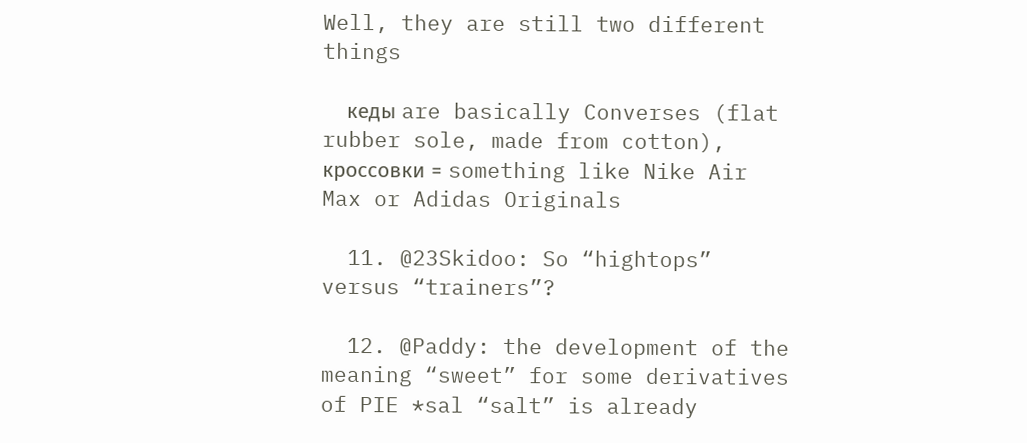Well, they are still two different things

    кеды are basically Converses (flat rubber sole, made from cotton), кроссовки = something like Nike Air Max or Adidas Originals

  11. @23Skidoo: So “hightops” versus “trainers”?

  12. @Paddy: the development of the meaning “sweet” for some derivatives of PIE *sal “salt” is already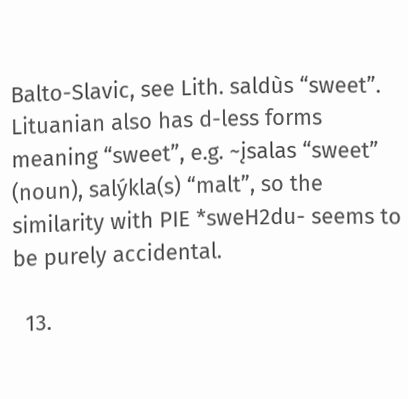Balto-Slavic, see Lith. saldùs “sweet”. Lituanian also has d-less forms meaning “sweet”, e.g. ~įsalas “sweet” (noun), salýkla(s) “malt”, so the similarity with PIE *sweH2du- seems to be purely accidental.

  13.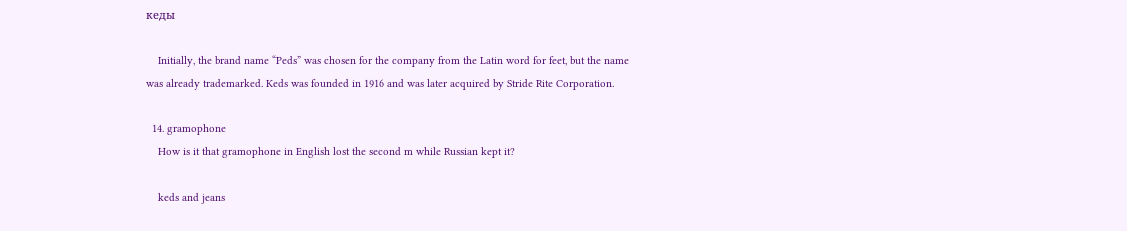кеды

    Initially, the brand name “Peds” was chosen for the company from the Latin word for feet, but the name was already trademarked. Keds was founded in 1916 and was later acquired by Stride Rite Corporation.

  14. gramophone
    How is it that gramophone in English lost the second m while Russian kept it?

    keds and jeans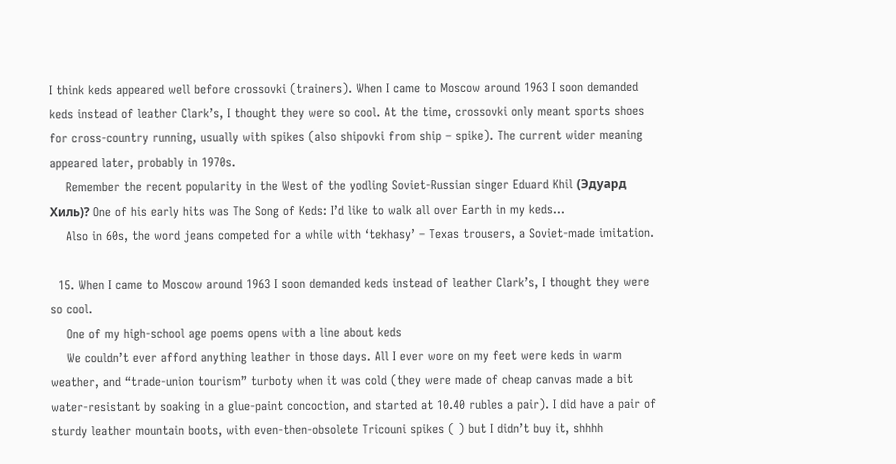I think keds appeared well before crossovki (trainers). When I came to Moscow around 1963 I soon demanded keds instead of leather Clark’s, I thought they were so cool. At the time, crossovki only meant sports shoes for cross-country running, usually with spikes (also shipovki from ship – spike). The current wider meaning appeared later, probably in 1970s.
    Remember the recent popularity in the West of the yodling Soviet-Russian singer Eduard Khil (Эдуард Хиль)? One of his early hits was The Song of Keds: I’d like to walk all over Earth in my keds…
    Also in 60s, the word jeans competed for a while with ‘tekhasy’ – Texas trousers, a Soviet-made imitation.

  15. When I came to Moscow around 1963 I soon demanded keds instead of leather Clark’s, I thought they were so cool.
    One of my high-school age poems opens with a line about keds
    We couldn’t ever afford anything leather in those days. All I ever wore on my feet were keds in warm weather, and “trade-union tourism” turboty when it was cold (they were made of cheap canvas made a bit water-resistant by soaking in a glue-paint concoction, and started at 10.40 rubles a pair). I did have a pair of sturdy leather mountain boots, with even-then-obsolete Tricouni spikes ( ) but I didn’t buy it, shhhh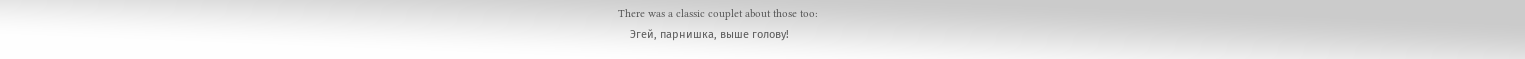There was a classic couplet about those too:
    Эгей, парнишка, выше голову!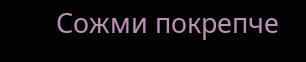Сожми покрепче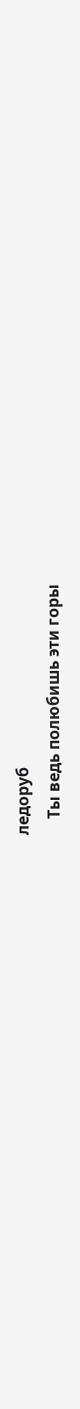ледоруб
    Ты ведь полюбишь эти горы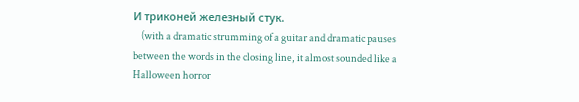И триконей железный стук.
    (with a dramatic strumming of a guitar and dramatic pauses between the words in the closing line, it almost sounded like a Halloween horror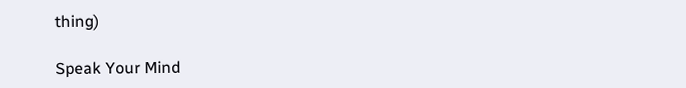thing)

Speak Your Mind